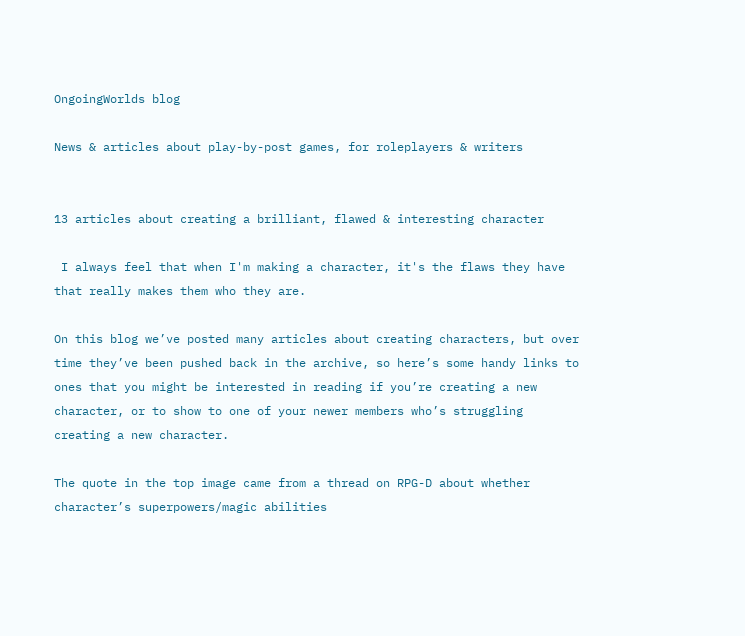OngoingWorlds blog

News & articles about play-by-post games, for roleplayers & writers


13 articles about creating a brilliant, flawed & interesting character

 I always feel that when I'm making a character, it's the flaws they have that really makes them who they are.

On this blog we’ve posted many articles about creating characters, but over time they’ve been pushed back in the archive, so here’s some handy links to ones that you might be interested in reading if you’re creating a new character, or to show to one of your newer members who’s struggling creating a new character.

The quote in the top image came from a thread on RPG-D about whether character’s superpowers/magic abilities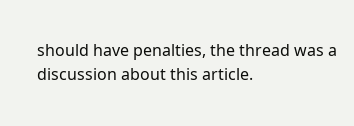should have penalties, the thread was a discussion about this article.